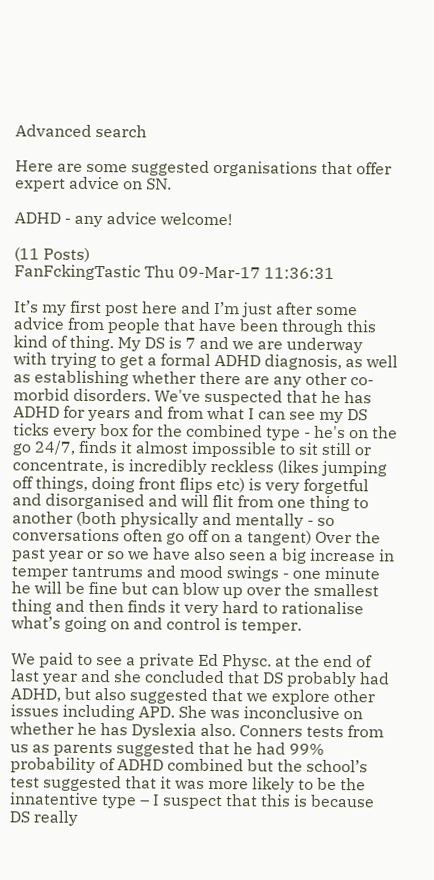Advanced search

Here are some suggested organisations that offer expert advice on SN.

ADHD - any advice welcome!

(11 Posts)
FanFckingTastic Thu 09-Mar-17 11:36:31

It’s my first post here and I’m just after some advice from people that have been through this kind of thing. My DS is 7 and we are underway with trying to get a formal ADHD diagnosis, as well as establishing whether there are any other co-morbid disorders. We've suspected that he has ADHD for years and from what I can see my DS ticks every box for the combined type - he's on the go 24/7, finds it almost impossible to sit still or concentrate, is incredibly reckless (likes jumping off things, doing front flips etc) is very forgetful and disorganised and will flit from one thing to another (both physically and mentally - so conversations often go off on a tangent) Over the past year or so we have also seen a big increase in temper tantrums and mood swings - one minute he will be fine but can blow up over the smallest thing and then finds it very hard to rationalise what’s going on and control is temper.

We paid to see a private Ed Physc. at the end of last year and she concluded that DS probably had ADHD, but also suggested that we explore other issues including APD. She was inconclusive on whether he has Dyslexia also. Conners tests from us as parents suggested that he had 99% probability of ADHD combined but the school’s test suggested that it was more likely to be the innatentive type – I suspect that this is because DS really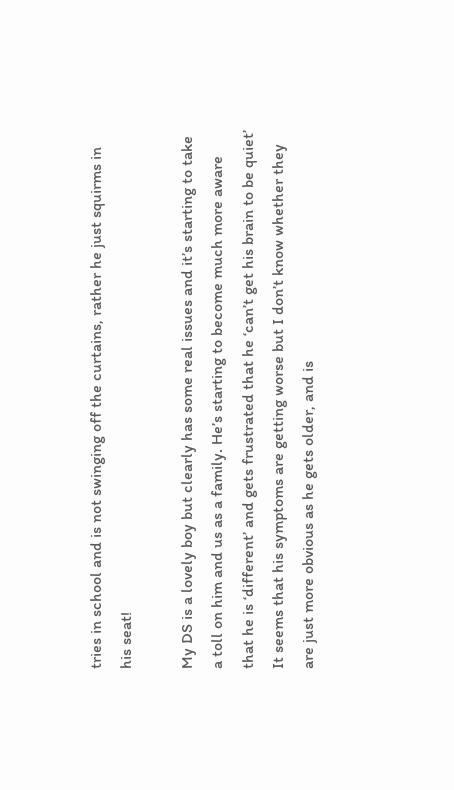tries in school and is not swinging off the curtains, rather he just squirms in his seat!

My DS is a lovely boy but clearly has some real issues and it’s starting to take a toll on him and us as a family. He’s starting to become much more aware that he is ‘different’ and gets frustrated that he ‘can’t get his brain to be quiet’ It seems that his symptoms are getting worse but I don’t know whether they are just more obvious as he gets older, and is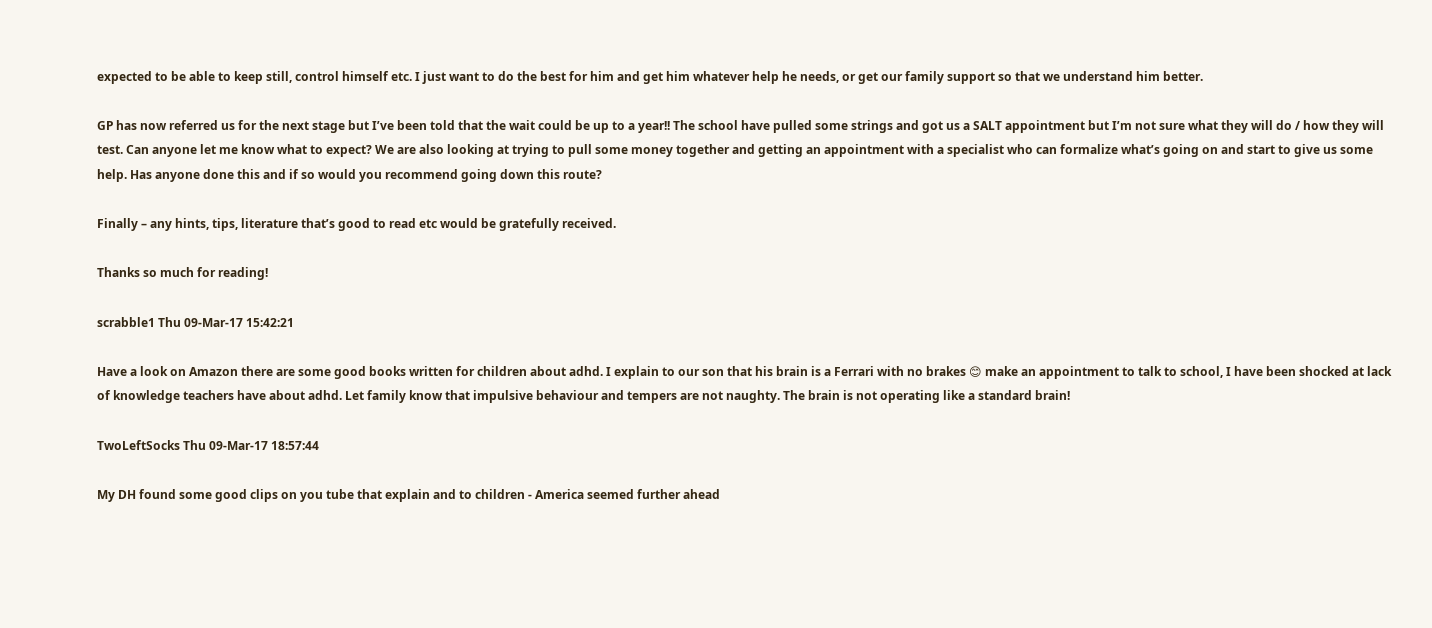expected to be able to keep still, control himself etc. I just want to do the best for him and get him whatever help he needs, or get our family support so that we understand him better.

GP has now referred us for the next stage but I’ve been told that the wait could be up to a year!! The school have pulled some strings and got us a SALT appointment but I’m not sure what they will do / how they will test. Can anyone let me know what to expect? We are also looking at trying to pull some money together and getting an appointment with a specialist who can formalize what’s going on and start to give us some help. Has anyone done this and if so would you recommend going down this route?

Finally – any hints, tips, literature that’s good to read etc would be gratefully received.

Thanks so much for reading!

scrabble1 Thu 09-Mar-17 15:42:21

Have a look on Amazon there are some good books written for children about adhd. I explain to our son that his brain is a Ferrari with no brakes 😊 make an appointment to talk to school, I have been shocked at lack of knowledge teachers have about adhd. Let family know that impulsive behaviour and tempers are not naughty. The brain is not operating like a standard brain!

TwoLeftSocks Thu 09-Mar-17 18:57:44

My DH found some good clips on you tube that explain and to children - America seemed further ahead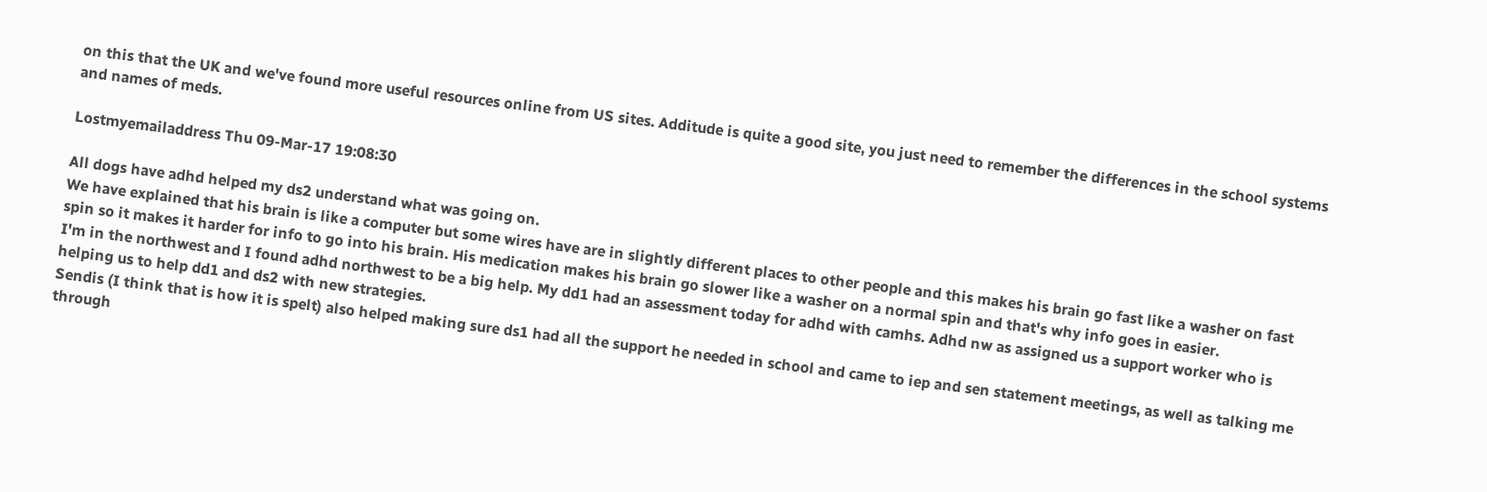on this that the UK and we've found more useful resources online from US sites. Additude is quite a good site, you just need to remember the differences in the school systems and names of meds.

Lostmyemailaddress Thu 09-Mar-17 19:08:30

All dogs have adhd helped my ds2 understand what was going on.
We have explained that his brain is like a computer but some wires have are in slightly different places to other people and this makes his brain go fast like a washer on fast spin so it makes it harder for info to go into his brain. His medication makes his brain go slower like a washer on a normal spin and that's why info goes in easier.
I'm in the northwest and I found adhd northwest to be a big help. My dd1 had an assessment today for adhd with camhs. Adhd nw as assigned us a support worker who is helping us to help dd1 and ds2 with new strategies.
Sendis (I think that is how it is spelt) also helped making sure ds1 had all the support he needed in school and came to iep and sen statement meetings, as well as talking me through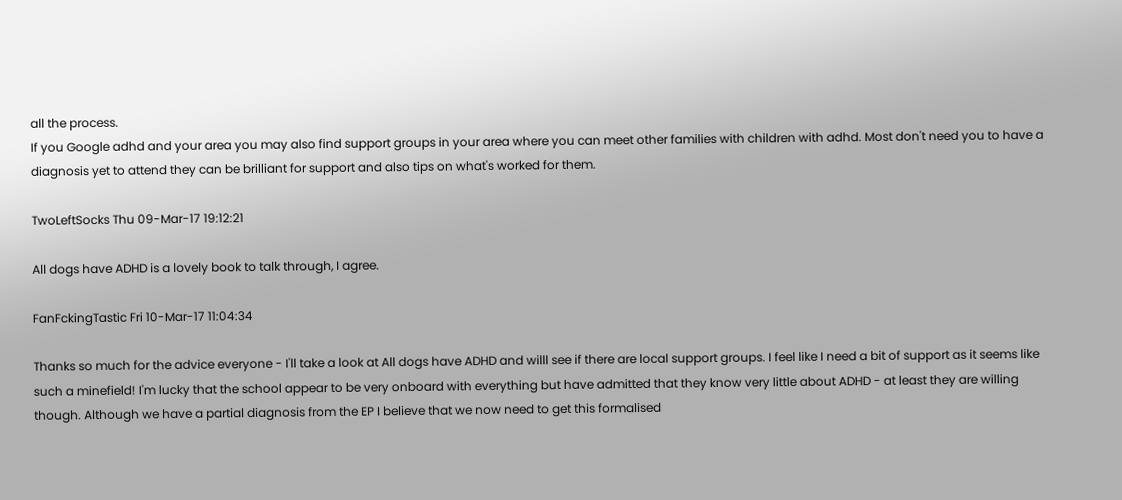all the process.
If you Google adhd and your area you may also find support groups in your area where you can meet other families with children with adhd. Most don't need you to have a diagnosis yet to attend they can be brilliant for support and also tips on what's worked for them.

TwoLeftSocks Thu 09-Mar-17 19:12:21

All dogs have ADHD is a lovely book to talk through, I agree.

FanFckingTastic Fri 10-Mar-17 11:04:34

Thanks so much for the advice everyone - I'll take a look at All dogs have ADHD and willl see if there are local support groups. I feel like I need a bit of support as it seems like such a minefield! I'm lucky that the school appear to be very onboard with everything but have admitted that they know very little about ADHD - at least they are willing though. Although we have a partial diagnosis from the EP I believe that we now need to get this formalised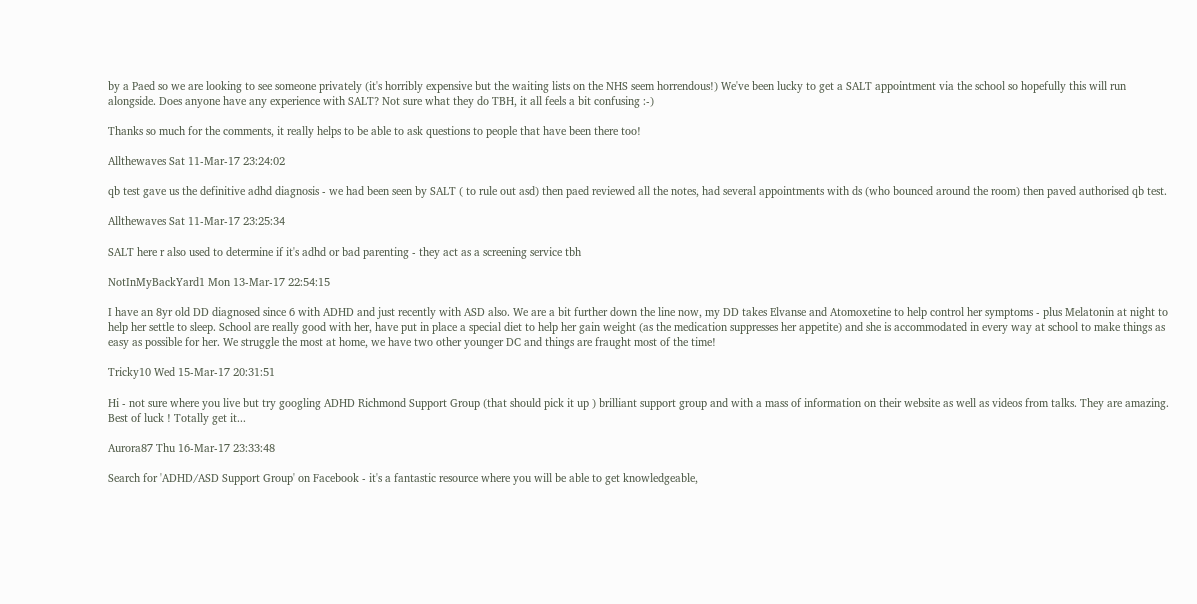by a Paed so we are looking to see someone privately (it's horribly expensive but the waiting lists on the NHS seem horrendous!) We've been lucky to get a SALT appointment via the school so hopefully this will run alongside. Does anyone have any experience with SALT? Not sure what they do TBH, it all feels a bit confusing :-)

Thanks so much for the comments, it really helps to be able to ask questions to people that have been there too!

Allthewaves Sat 11-Mar-17 23:24:02

qb test gave us the definitive adhd diagnosis - we had been seen by SALT ( to rule out asd) then paed reviewed all the notes, had several appointments with ds (who bounced around the room) then paved authorised qb test.

Allthewaves Sat 11-Mar-17 23:25:34

SALT here r also used to determine if it's adhd or bad parenting - they act as a screening service tbh

NotInMyBackYard1 Mon 13-Mar-17 22:54:15

I have an 8yr old DD diagnosed since 6 with ADHD and just recently with ASD also. We are a bit further down the line now, my DD takes Elvanse and Atomoxetine to help control her symptoms - plus Melatonin at night to help her settle to sleep. School are really good with her, have put in place a special diet to help her gain weight (as the medication suppresses her appetite) and she is accommodated in every way at school to make things as easy as possible for her. We struggle the most at home, we have two other younger DC and things are fraught most of the time!

Tricky10 Wed 15-Mar-17 20:31:51

Hi - not sure where you live but try googling ADHD Richmond Support Group (that should pick it up ) brilliant support group and with a mass of information on their website as well as videos from talks. They are amazing. Best of luck ! Totally get it...

Aurora87 Thu 16-Mar-17 23:33:48

Search for 'ADHD/ASD Support Group' on Facebook - it's a fantastic resource where you will be able to get knowledgeable,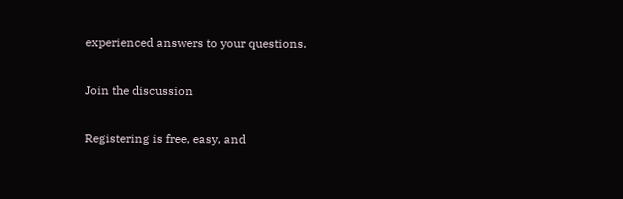experienced answers to your questions.

Join the discussion

Registering is free, easy, and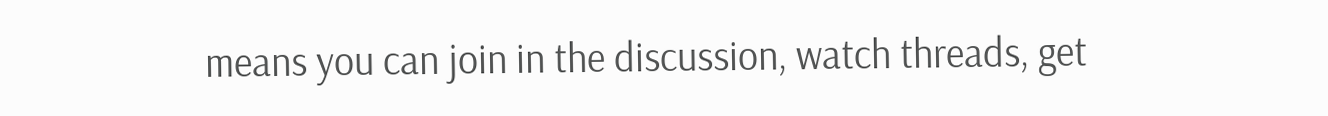means you can join in the discussion, watch threads, get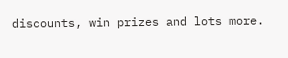discounts, win prizes and lots more.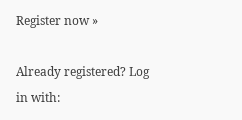Register now »

Already registered? Log in with: